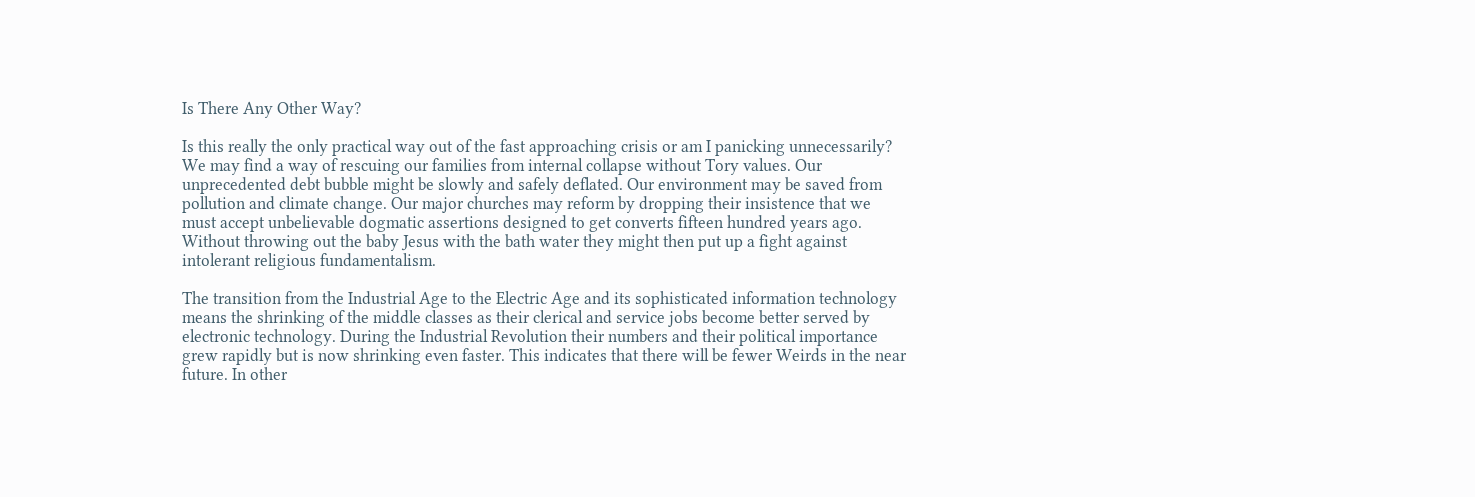Is There Any Other Way?

Is this really the only practical way out of the fast approaching crisis or am I panicking unnecessarily? We may find a way of rescuing our families from internal collapse without Tory values. Our unprecedented debt bubble might be slowly and safely deflated. Our environment may be saved from pollution and climate change. Our major churches may reform by dropping their insistence that we must accept unbelievable dogmatic assertions designed to get converts fifteen hundred years ago. Without throwing out the baby Jesus with the bath water they might then put up a fight against intolerant religious fundamentalism.

The transition from the Industrial Age to the Electric Age and its sophisticated information technology means the shrinking of the middle classes as their clerical and service jobs become better served by electronic technology. During the Industrial Revolution their numbers and their political importance grew rapidly but is now shrinking even faster. This indicates that there will be fewer Weirds in the near future. In other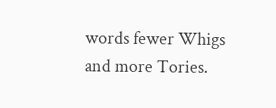words fewer Whigs and more Tories.